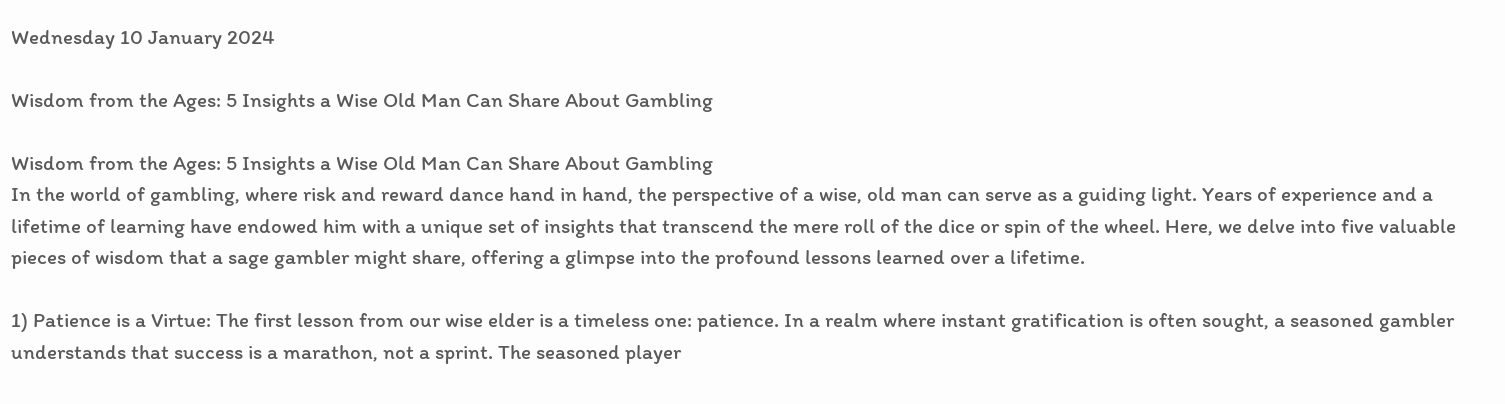Wednesday 10 January 2024

Wisdom from the Ages: 5 Insights a Wise Old Man Can Share About Gambling

Wisdom from the Ages: 5 Insights a Wise Old Man Can Share About Gambling
In the world of gambling, where risk and reward dance hand in hand, the perspective of a wise, old man can serve as a guiding light. Years of experience and a lifetime of learning have endowed him with a unique set of insights that transcend the mere roll of the dice or spin of the wheel. Here, we delve into five valuable pieces of wisdom that a sage gambler might share, offering a glimpse into the profound lessons learned over a lifetime.

1) Patience is a Virtue: The first lesson from our wise elder is a timeless one: patience. In a realm where instant gratification is often sought, a seasoned gambler understands that success is a marathon, not a sprint. The seasoned player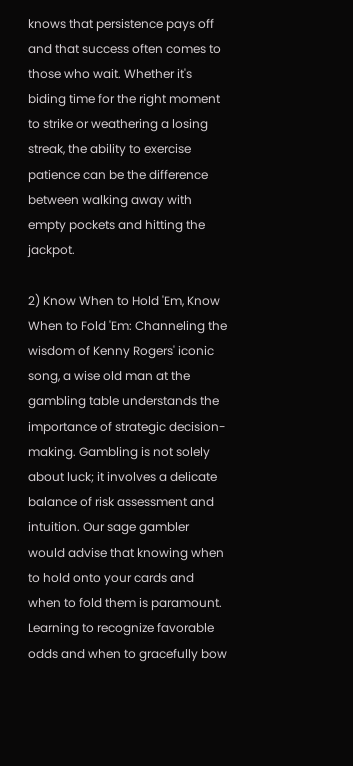knows that persistence pays off and that success often comes to those who wait. Whether it's biding time for the right moment to strike or weathering a losing streak, the ability to exercise patience can be the difference between walking away with empty pockets and hitting the jackpot.

2) Know When to Hold 'Em, Know When to Fold 'Em: Channeling the wisdom of Kenny Rogers' iconic song, a wise old man at the gambling table understands the importance of strategic decision-making. Gambling is not solely about luck; it involves a delicate balance of risk assessment and intuition. Our sage gambler would advise that knowing when to hold onto your cards and when to fold them is paramount. Learning to recognize favorable odds and when to gracefully bow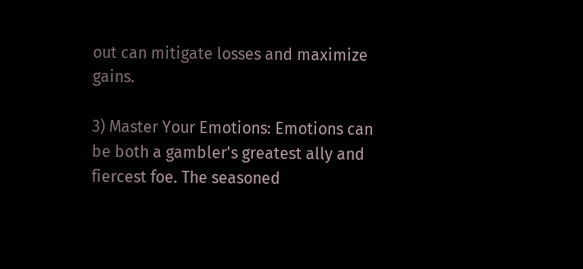out can mitigate losses and maximize gains.

3) Master Your Emotions: Emotions can be both a gambler's greatest ally and fiercest foe. The seasoned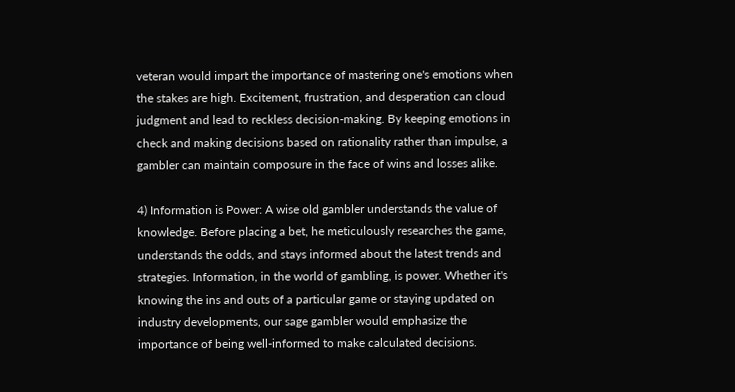veteran would impart the importance of mastering one's emotions when the stakes are high. Excitement, frustration, and desperation can cloud judgment and lead to reckless decision-making. By keeping emotions in check and making decisions based on rationality rather than impulse, a gambler can maintain composure in the face of wins and losses alike.

4) Information is Power: A wise old gambler understands the value of knowledge. Before placing a bet, he meticulously researches the game, understands the odds, and stays informed about the latest trends and strategies. Information, in the world of gambling, is power. Whether it's knowing the ins and outs of a particular game or staying updated on industry developments, our sage gambler would emphasize the importance of being well-informed to make calculated decisions.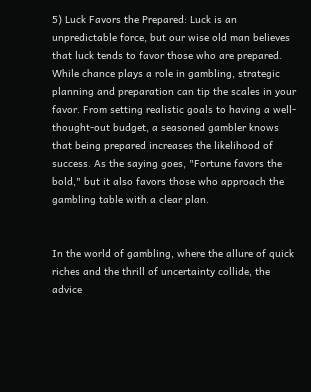5) Luck Favors the Prepared: Luck is an unpredictable force, but our wise old man believes that luck tends to favor those who are prepared. While chance plays a role in gambling, strategic planning and preparation can tip the scales in your favor. From setting realistic goals to having a well-thought-out budget, a seasoned gambler knows that being prepared increases the likelihood of success. As the saying goes, "Fortune favors the bold," but it also favors those who approach the gambling table with a clear plan.


In the world of gambling, where the allure of quick riches and the thrill of uncertainty collide, the advice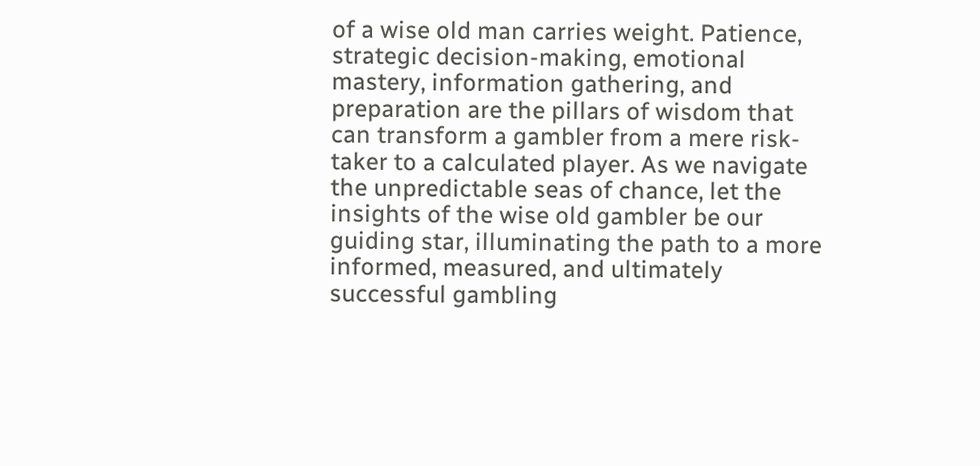of a wise old man carries weight. Patience, strategic decision-making, emotional mastery, information gathering, and preparation are the pillars of wisdom that can transform a gambler from a mere risk-taker to a calculated player. As we navigate the unpredictable seas of chance, let the insights of the wise old gambler be our guiding star, illuminating the path to a more informed, measured, and ultimately successful gambling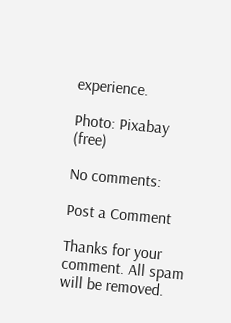experience.

Photo: Pixabay (free)

No comments:

Post a Comment

Thanks for your comment. All spam will be removed.